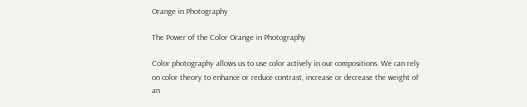Orange in Photography

The Power of the Color Orange in Photography

Color photography allows us to use color actively in our compositions. We can rely on color theory to enhance or reduce contrast, increase or decrease the weight of an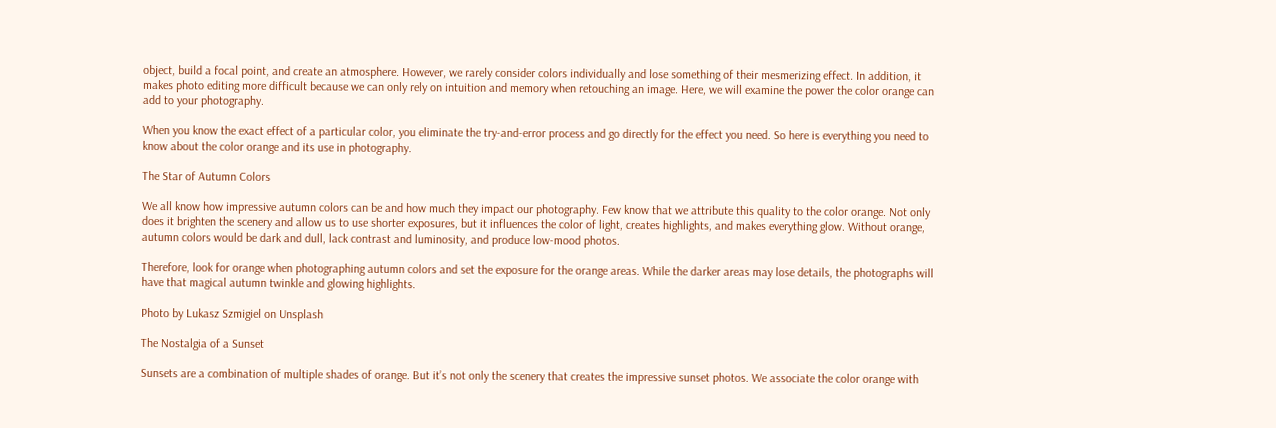object, build a focal point, and create an atmosphere. However, we rarely consider colors individually and lose something of their mesmerizing effect. In addition, it makes photo editing more difficult because we can only rely on intuition and memory when retouching an image. Here, we will examine the power the color orange can add to your photography.

When you know the exact effect of a particular color, you eliminate the try-and-error process and go directly for the effect you need. So here is everything you need to know about the color orange and its use in photography.

The Star of Autumn Colors

We all know how impressive autumn colors can be and how much they impact our photography. Few know that we attribute this quality to the color orange. Not only does it brighten the scenery and allow us to use shorter exposures, but it influences the color of light, creates highlights, and makes everything glow. Without orange, autumn colors would be dark and dull, lack contrast and luminosity, and produce low-mood photos.

Therefore, look for orange when photographing autumn colors and set the exposure for the orange areas. While the darker areas may lose details, the photographs will have that magical autumn twinkle and glowing highlights.

Photo by Lukasz Szmigiel on Unsplash

The Nostalgia of a Sunset

Sunsets are a combination of multiple shades of orange. But it’s not only the scenery that creates the impressive sunset photos. We associate the color orange with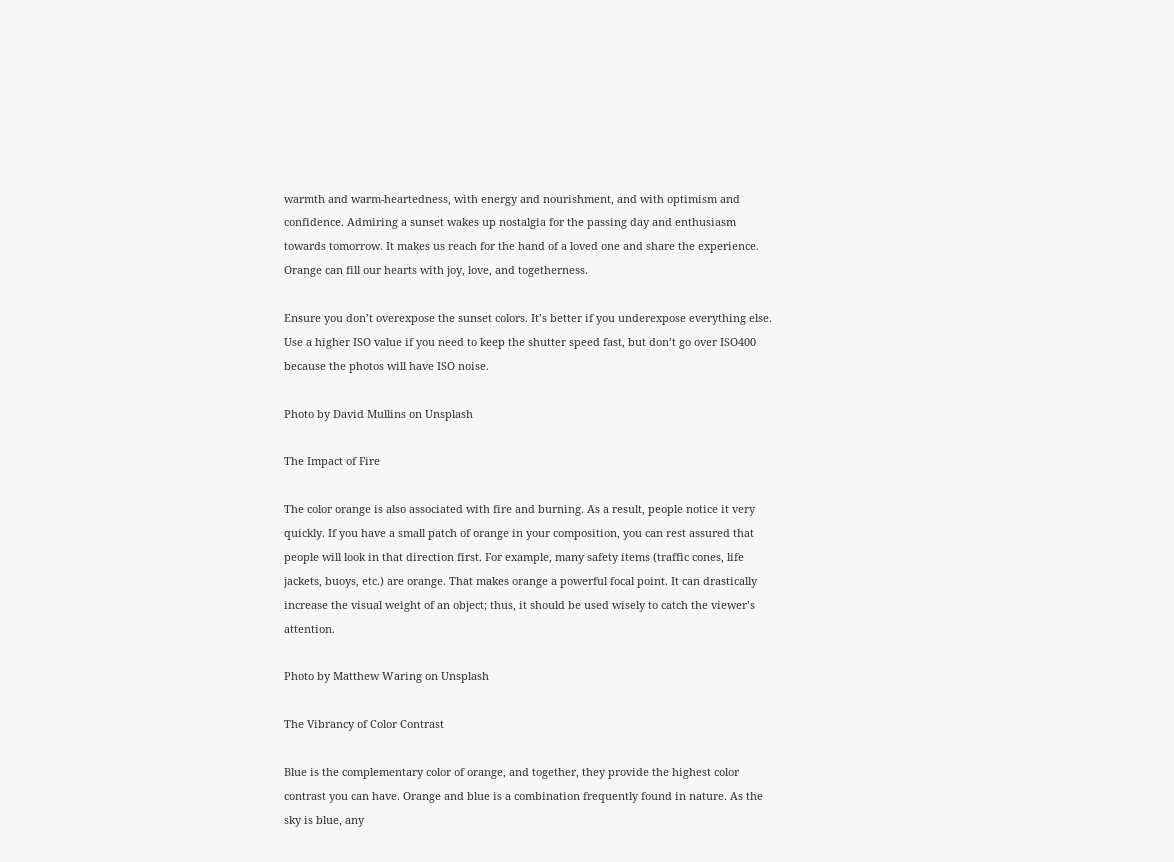warmth and warm-heartedness, with energy and nourishment, and with optimism and confidence. Admiring a sunset wakes up nostalgia for the passing day and enthusiasm towards tomorrow. It makes us reach for the hand of a loved one and share the experience. Orange can fill our hearts with joy, love, and togetherness.

Ensure you don’t overexpose the sunset colors. It’s better if you underexpose everything else. Use a higher ISO value if you need to keep the shutter speed fast, but don’t go over ISO400 because the photos will have ISO noise.

Photo by David Mullins on Unsplash

The Impact of Fire

The color orange is also associated with fire and burning. As a result, people notice it very quickly. If you have a small patch of orange in your composition, you can rest assured that people will look in that direction first. For example, many safety items (traffic cones, life jackets, buoys, etc.) are orange. That makes orange a powerful focal point. It can drastically increase the visual weight of an object; thus, it should be used wisely to catch the viewer’s attention.

Photo by Matthew Waring on Unsplash

The Vibrancy of Color Contrast

Blue is the complementary color of orange, and together, they provide the highest color contrast you can have. Orange and blue is a combination frequently found in nature. As the sky is blue, any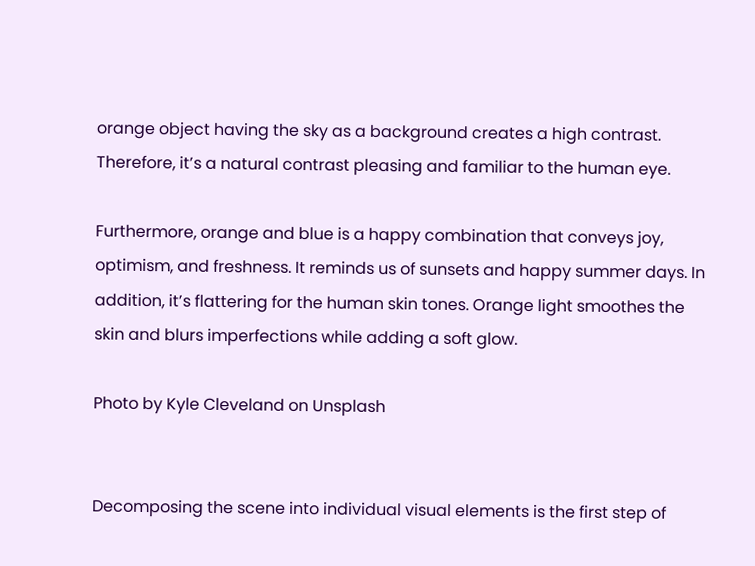orange object having the sky as a background creates a high contrast. Therefore, it’s a natural contrast pleasing and familiar to the human eye.

Furthermore, orange and blue is a happy combination that conveys joy, optimism, and freshness. It reminds us of sunsets and happy summer days. In addition, it’s flattering for the human skin tones. Orange light smoothes the skin and blurs imperfections while adding a soft glow.

Photo by Kyle Cleveland on Unsplash


Decomposing the scene into individual visual elements is the first step of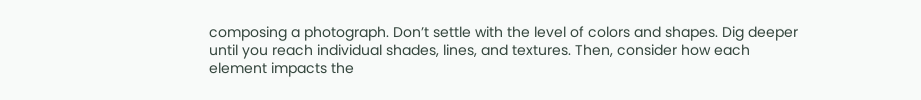composing a photograph. Don’t settle with the level of colors and shapes. Dig deeper until you reach individual shades, lines, and textures. Then, consider how each element impacts the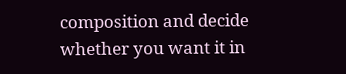composition and decide whether you want it in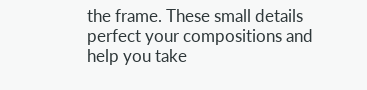the frame. These small details perfect your compositions and help you take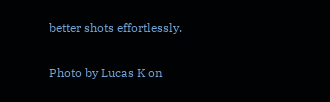better shots effortlessly.

Photo by Lucas K on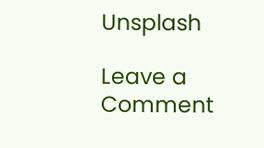Unsplash

Leave a Comment